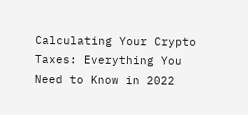Calculating Your Crypto Taxes: Everything You Need to Know in 2022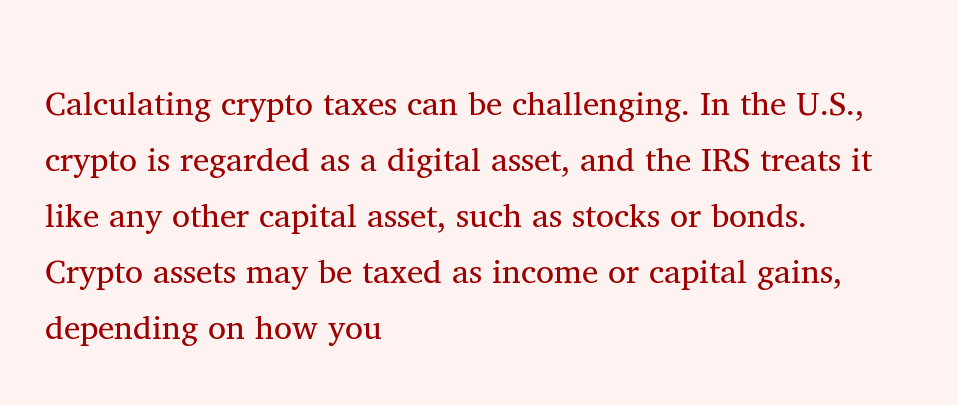Calculating crypto taxes can be challenging. In the U.S., crypto is regarded as a digital asset, and the IRS treats it like any other capital asset, such as stocks or bonds. Crypto assets may be taxed as income or capital gains, depending on how you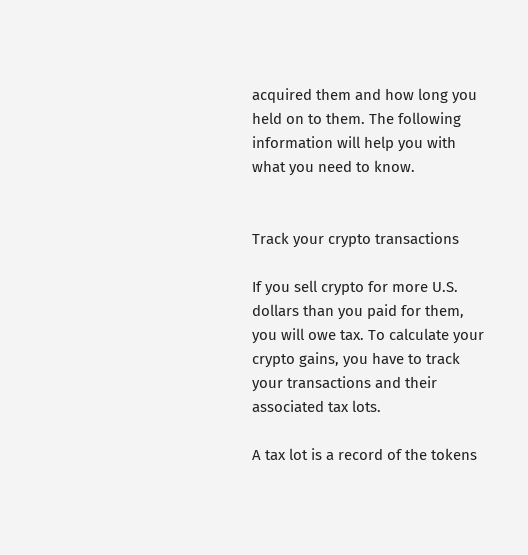acquired them and how long you held on to them. The following information will help you with what you need to know.


Track your crypto transactions

If you sell crypto for more U.S. dollars than you paid for them, you will owe tax. To calculate your crypto gains, you have to track your transactions and their associated tax lots.

A tax lot is a record of the tokens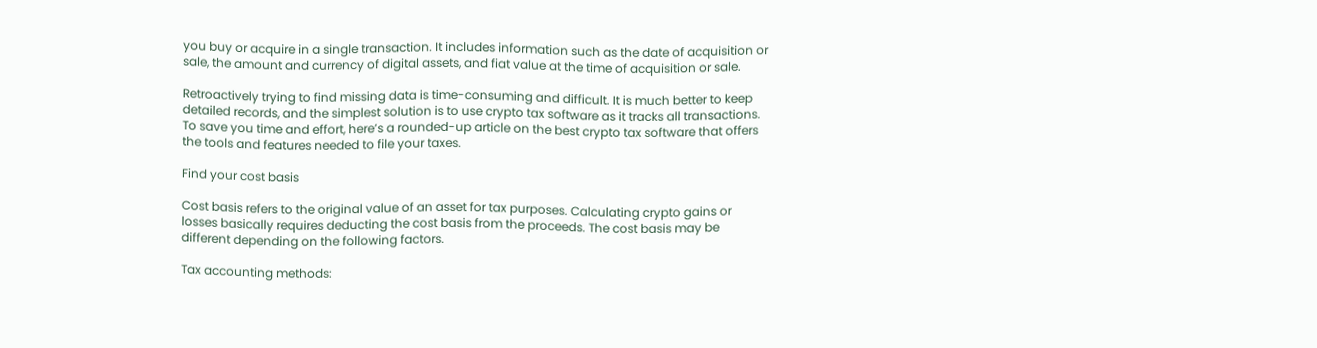you buy or acquire in a single transaction. It includes information such as the date of acquisition or sale, the amount and currency of digital assets, and fiat value at the time of acquisition or sale.

Retroactively trying to find missing data is time-consuming and difficult. It is much better to keep detailed records, and the simplest solution is to use crypto tax software as it tracks all transactions. To save you time and effort, here’s a rounded-up article on the best crypto tax software that offers the tools and features needed to file your taxes.

Find your cost basis

Cost basis refers to the original value of an asset for tax purposes. Calculating crypto gains or losses basically requires deducting the cost basis from the proceeds. The cost basis may be different depending on the following factors.

Tax accounting methods: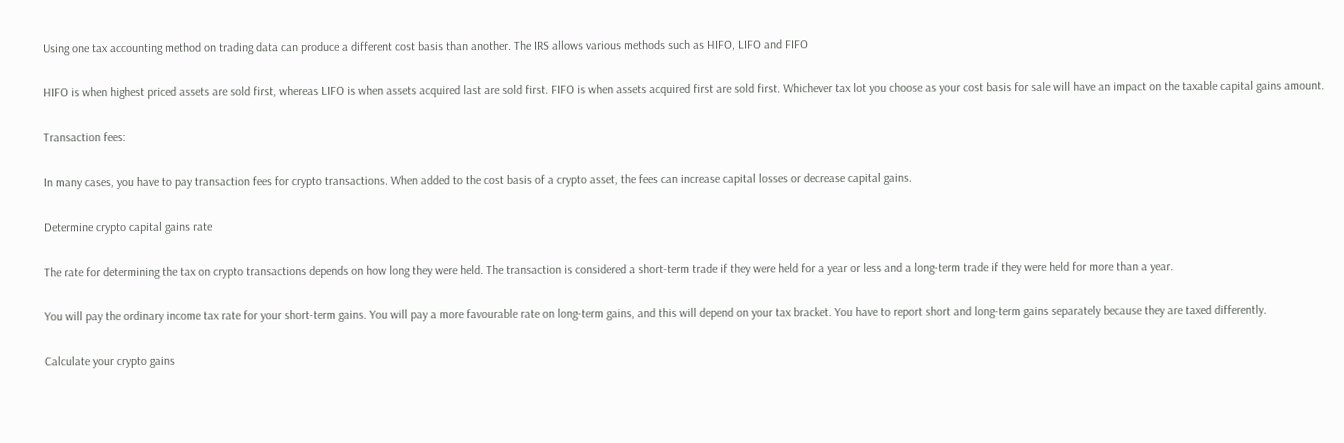Using one tax accounting method on trading data can produce a different cost basis than another. The IRS allows various methods such as HIFO, LIFO and FIFO

HIFO is when highest priced assets are sold first, whereas LIFO is when assets acquired last are sold first. FIFO is when assets acquired first are sold first. Whichever tax lot you choose as your cost basis for sale will have an impact on the taxable capital gains amount.

Transaction fees:

In many cases, you have to pay transaction fees for crypto transactions. When added to the cost basis of a crypto asset, the fees can increase capital losses or decrease capital gains.

Determine crypto capital gains rate

The rate for determining the tax on crypto transactions depends on how long they were held. The transaction is considered a short-term trade if they were held for a year or less and a long-term trade if they were held for more than a year.

You will pay the ordinary income tax rate for your short-term gains. You will pay a more favourable rate on long-term gains, and this will depend on your tax bracket. You have to report short and long-term gains separately because they are taxed differently.

Calculate your crypto gains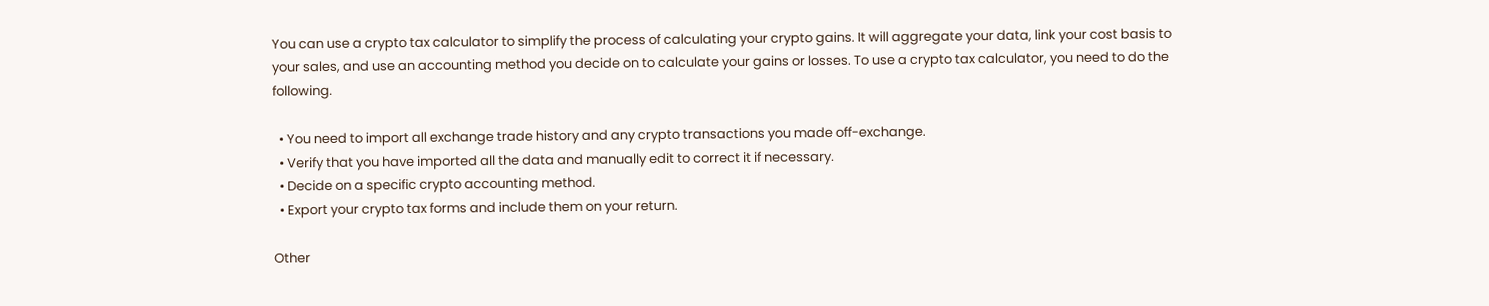You can use a crypto tax calculator to simplify the process of calculating your crypto gains. It will aggregate your data, link your cost basis to your sales, and use an accounting method you decide on to calculate your gains or losses. To use a crypto tax calculator, you need to do the following.

  • You need to import all exchange trade history and any crypto transactions you made off-exchange.
  • Verify that you have imported all the data and manually edit to correct it if necessary.
  • Decide on a specific crypto accounting method.
  • Export your crypto tax forms and include them on your return.

Other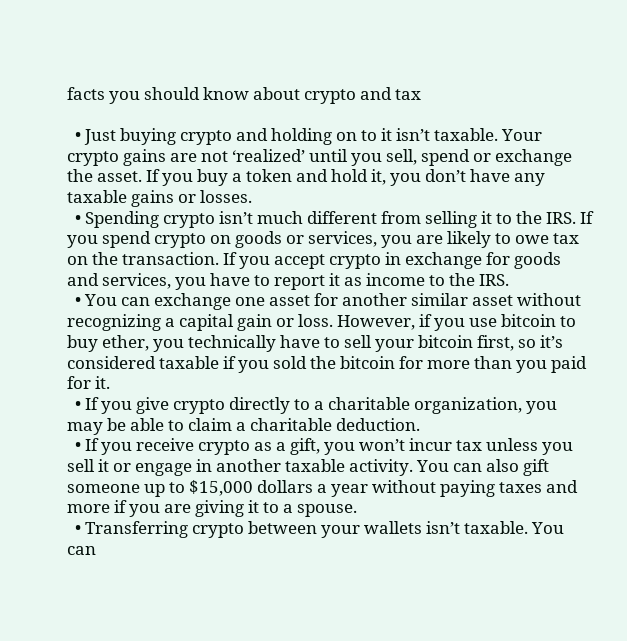facts you should know about crypto and tax

  • Just buying crypto and holding on to it isn’t taxable. Your crypto gains are not ‘realized’ until you sell, spend or exchange the asset. If you buy a token and hold it, you don’t have any taxable gains or losses.
  • Spending crypto isn’t much different from selling it to the IRS. If you spend crypto on goods or services, you are likely to owe tax on the transaction. If you accept crypto in exchange for goods and services, you have to report it as income to the IRS.
  • You can exchange one asset for another similar asset without recognizing a capital gain or loss. However, if you use bitcoin to buy ether, you technically have to sell your bitcoin first, so it’s considered taxable if you sold the bitcoin for more than you paid for it.
  • If you give crypto directly to a charitable organization, you may be able to claim a charitable deduction.
  • If you receive crypto as a gift, you won’t incur tax unless you sell it or engage in another taxable activity. You can also gift someone up to $15,000 dollars a year without paying taxes and more if you are giving it to a spouse.
  • Transferring crypto between your wallets isn’t taxable. You can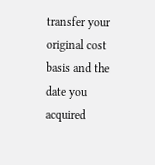transfer your original cost basis and the date you acquired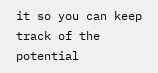it so you can keep track of the potential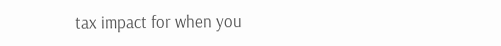tax impact for when you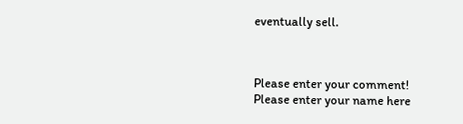eventually sell.



Please enter your comment!
Please enter your name here